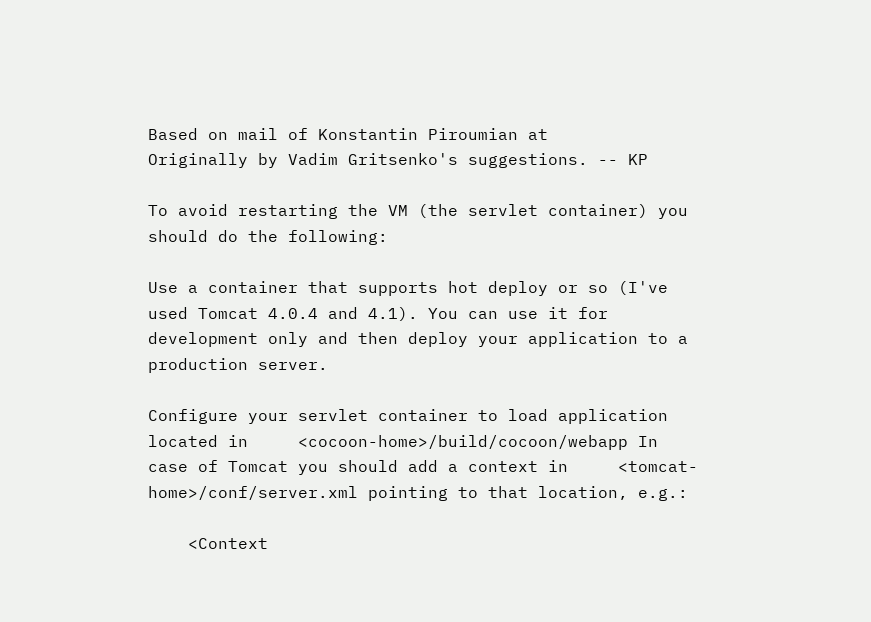Based on mail of Konstantin Piroumian at
Originally by Vadim Gritsenko's suggestions. -- KP

To avoid restarting the VM (the servlet container) you should do the following:

Use a container that supports hot deploy or so (I've used Tomcat 4.0.4 and 4.1). You can use it for development only and then deploy your application to a production server.

Configure your servlet container to load application located in     <cocoon-home>/build/cocoon/webapp In case of Tomcat you should add a context in     <tomcat-home>/conf/server.xml pointing to that location, e.g.:

    <Context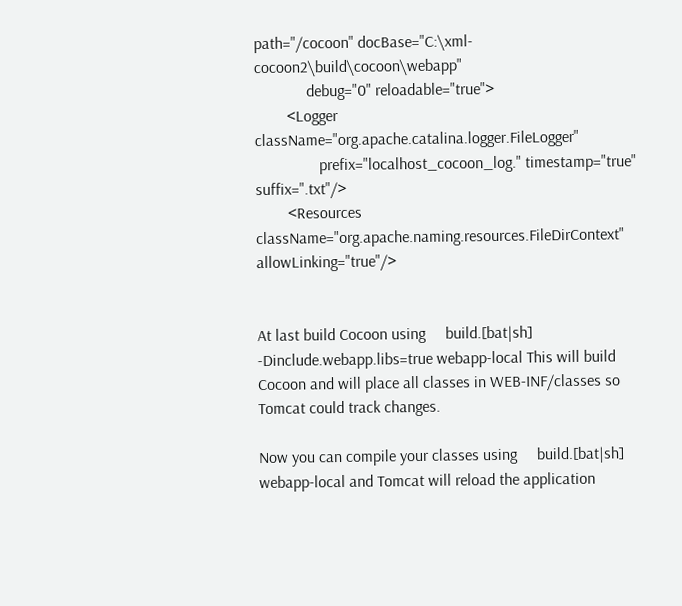path="/cocoon" docBase="C:\xml-cocoon2\build\cocoon\webapp"
             debug="0" reloadable="true">
        <Logger className="org.apache.catalina.logger.FileLogger"
                prefix="localhost_cocoon_log." timestamp="true" suffix=".txt"/>
        <Resources className="org.apache.naming.resources.FileDirContext" allowLinking="true"/>


At last build Cocoon using     build.[bat|sh] -Dinclude.webapp.libs=true webapp-local This will build Cocoon and will place all classes in WEB-INF/classes so Tomcat could track changes.

Now you can compile your classes using     build.[bat|sh] webapp-local and Tomcat will reload the application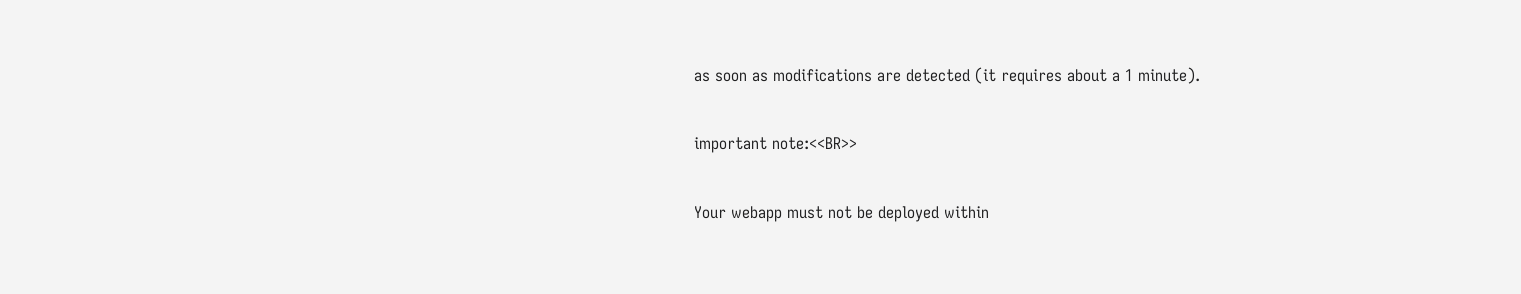as soon as modifications are detected (it requires about a 1 minute).

important note:<<BR>>

Your webapp must not be deployed within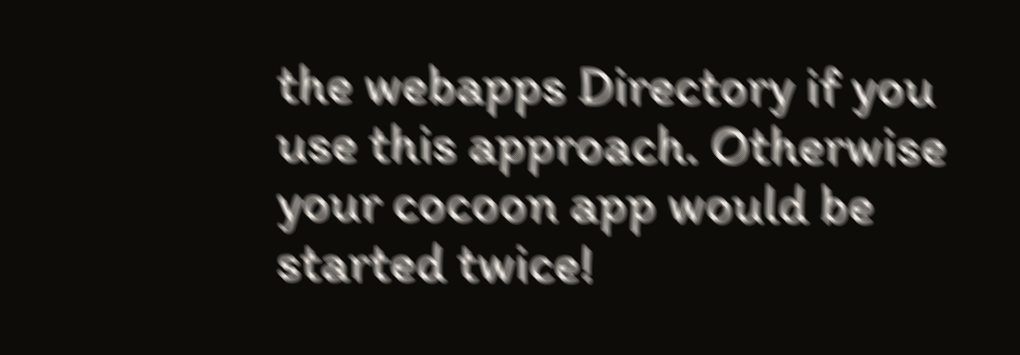the webapps Directory if you use this approach. Otherwise your cocoon app would be started twice!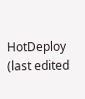HotDeploy (last edited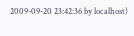2009-09-20 23:42:36 by localhost)